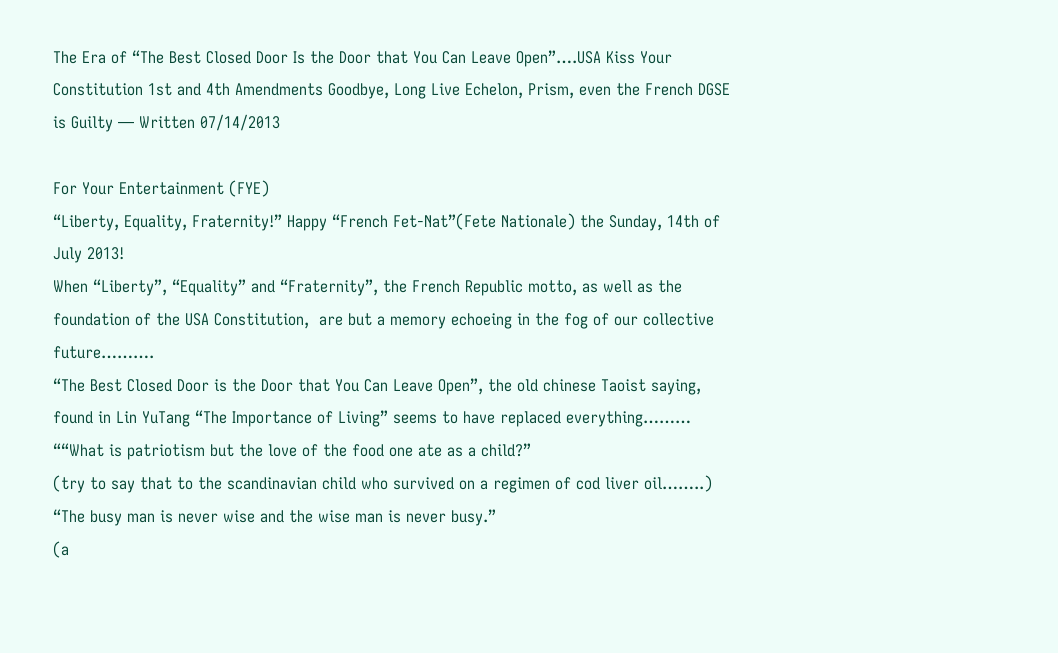The Era of “The Best Closed Door Is the Door that You Can Leave Open”….USA Kiss Your Constitution 1st and 4th Amendments Goodbye, Long Live Echelon, Prism, even the French DGSE is Guilty — Written 07/14/2013

For Your Entertainment (FYE)
“Liberty, Equality, Fraternity!” Happy “French Fet-Nat”(Fete Nationale) the Sunday, 14th of July 2013!
When “Liberty”, “Equality” and “Fraternity”, the French Republic motto, as well as the foundation of the USA Constitution,  are but a memory echoeing in the fog of our collective future……….
“The Best Closed Door is the Door that You Can Leave Open”, the old chinese Taoist saying, found in Lin YuTang “The Importance of Living” seems to have replaced everything………
““What is patriotism but the love of the food one ate as a child?”
(try to say that to the scandinavian child who survived on a regimen of cod liver oil……..)
“The busy man is never wise and the wise man is never busy.”
(a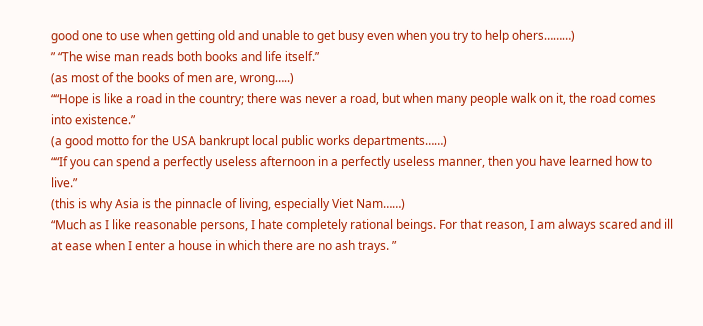good one to use when getting old and unable to get busy even when you try to help ohers………)
” “The wise man reads both books and life itself.”
(as most of the books of men are, wrong…..)
““Hope is like a road in the country; there was never a road, but when many people walk on it, the road comes into existence.”
(a good motto for the USA bankrupt local public works departments……)
““If you can spend a perfectly useless afternoon in a perfectly useless manner, then you have learned how to live.”
(this is why Asia is the pinnacle of living, especially Viet Nam……)
“Much as I like reasonable persons, I hate completely rational beings. For that reason, I am always scared and ill at ease when I enter a house in which there are no ash trays. ”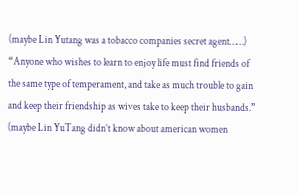(maybe Lin Yutang was a tobacco companies secret agent……)
“Anyone who wishes to learn to enjoy life must find friends of the same type of temperament, and take as much trouble to gain and keep their friendship as wives take to keep their husbands.”
(maybe Lin YuTang didn’t know about american women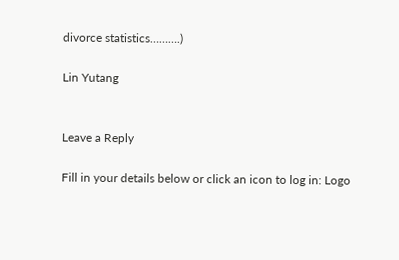divorce statistics……….)

Lin Yutang


Leave a Reply

Fill in your details below or click an icon to log in: Logo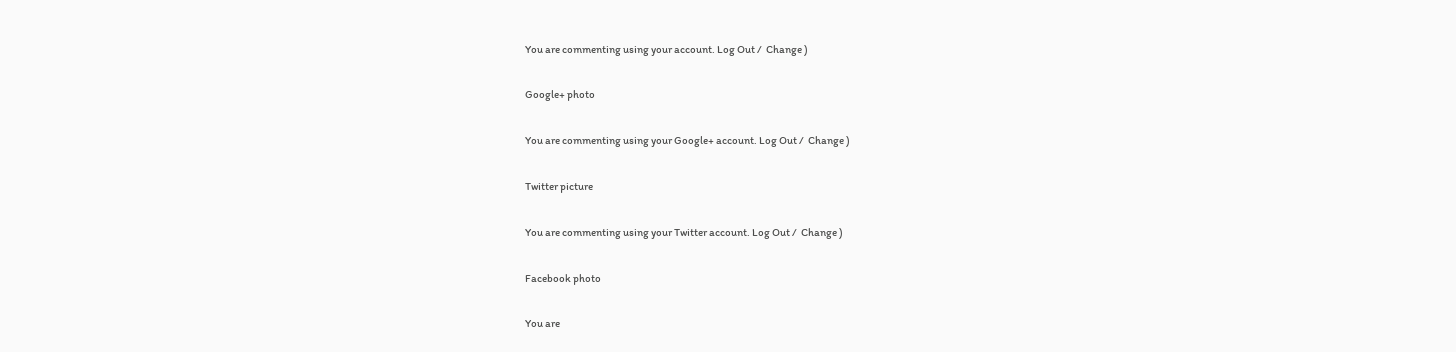You are commenting using your account. Log Out /  Change )

Google+ photo

You are commenting using your Google+ account. Log Out /  Change )

Twitter picture

You are commenting using your Twitter account. Log Out /  Change )

Facebook photo

You are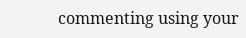commenting using your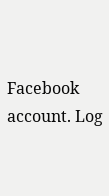Facebook account. Log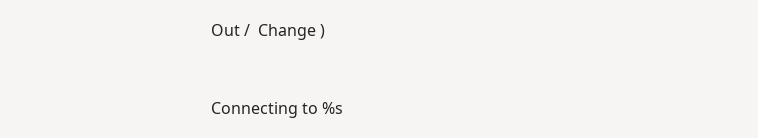Out /  Change )


Connecting to %s